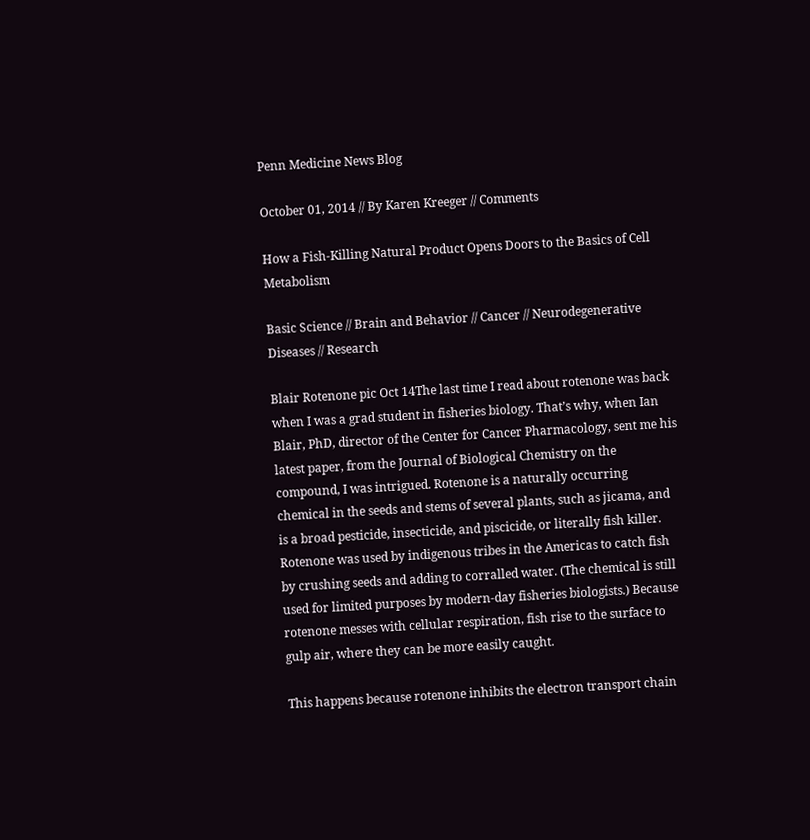Penn Medicine News Blog

October 01, 2014 // By Karen Kreeger // Comments

How a Fish-Killing Natural Product Opens Doors to the Basics of Cell Metabolism

Basic Science // Brain and Behavior // Cancer // Neurodegenerative Diseases // Research

Blair Rotenone pic Oct 14The last time I read about rotenone was back when I was a grad student in fisheries biology. That’s why, when Ian Blair, PhD, director of the Center for Cancer Pharmacology, sent me his latest paper, from the Journal of Biological Chemistry on the compound, I was intrigued. Rotenone is a naturally occurring chemical in the seeds and stems of several plants, such as jicama, and is a broad pesticide, insecticide, and piscicide, or literally fish killer. Rotenone was used by indigenous tribes in the Americas to catch fish by crushing seeds and adding to corralled water. (The chemical is still used for limited purposes by modern-day fisheries biologists.) Because rotenone messes with cellular respiration, fish rise to the surface to gulp air, where they can be more easily caught.

This happens because rotenone inhibits the electron transport chain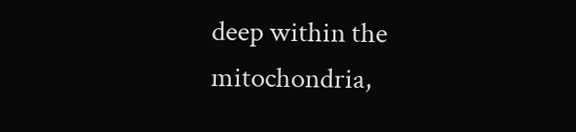deep within the mitochondria,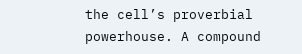the cell’s proverbial powerhouse. A compound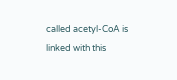called acetyl-CoA is linked with this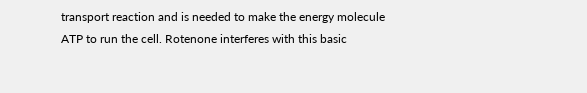transport reaction and is needed to make the energy molecule ATP to run the cell. Rotenone interferes with this basic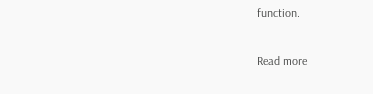function.

Read more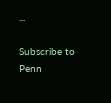...

Subscribe to Penn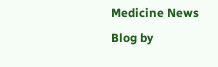Medicine News Blog by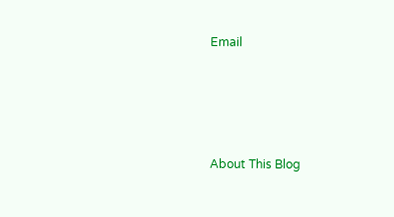Email




About This Blog